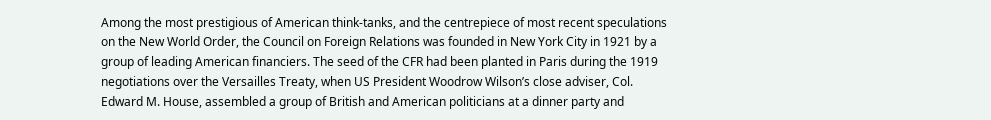Among the most prestigious of American think-tanks, and the centrepiece of most recent speculations on the New World Order, the Council on Foreign Relations was founded in New York City in 1921 by a group of leading American financiers. The seed of the CFR had been planted in Paris during the 1919 negotiations over the Versailles Treaty, when US President Woodrow Wilson’s close adviser, Col. Edward M. House, assembled a group of British and American politicians at a dinner party and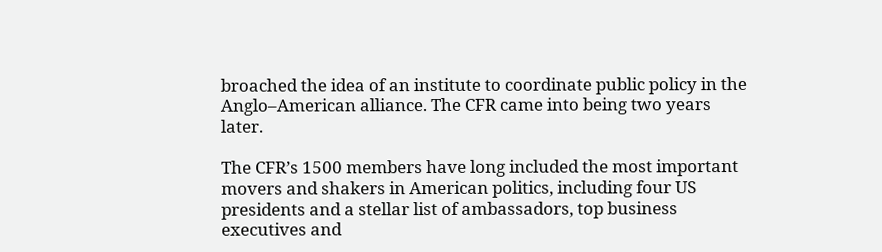broached the idea of an institute to coordinate public policy in the Anglo–American alliance. The CFR came into being two years later.

The CFR’s 1500 members have long included the most important movers and shakers in American politics, including four US presidents and a stellar list of ambassadors, top business executives and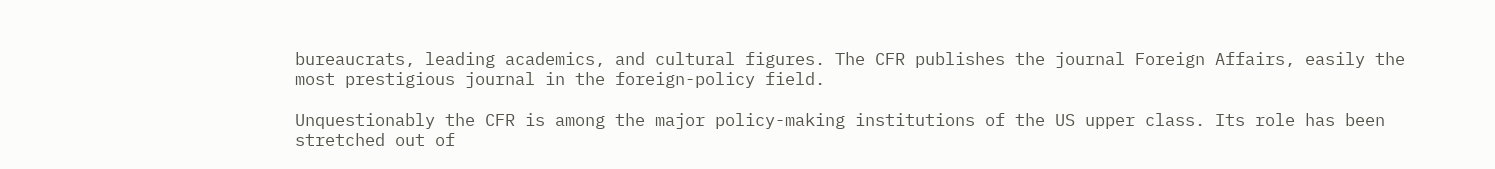bureaucrats, leading academics, and cultural figures. The CFR publishes the journal Foreign Affairs, easily the most prestigious journal in the foreign-policy field.

Unquestionably the CFR is among the major policy-making institutions of the US upper class. Its role has been stretched out of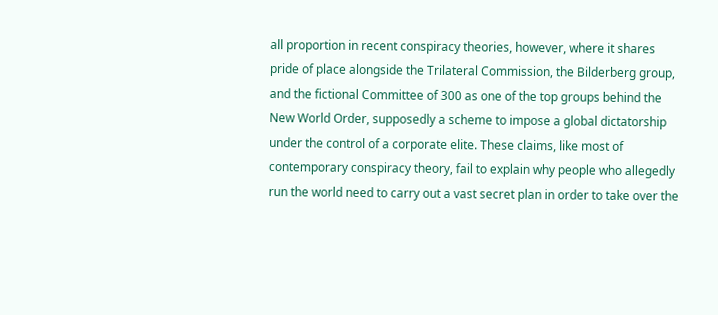all proportion in recent conspiracy theories, however, where it shares pride of place alongside the Trilateral Commission, the Bilderberg group, and the fictional Committee of 300 as one of the top groups behind the New World Order, supposedly a scheme to impose a global dictatorship under the control of a corporate elite. These claims, like most of contemporary conspiracy theory, fail to explain why people who allegedly run the world need to carry out a vast secret plan in order to take over the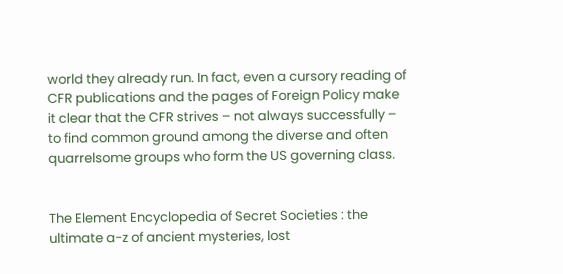world they already run. In fact, even a cursory reading of CFR publications and the pages of Foreign Policy make it clear that the CFR strives – not always successfully – to find common ground among the diverse and often quarrelsome groups who form the US governing class.


The Element Encyclopedia of Secret Societies : the ultimate a-z of ancient mysteries, lost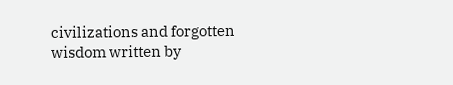civilizations and forgotten wisdom written by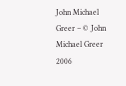John Michael Greer – © John Michael Greer 2006